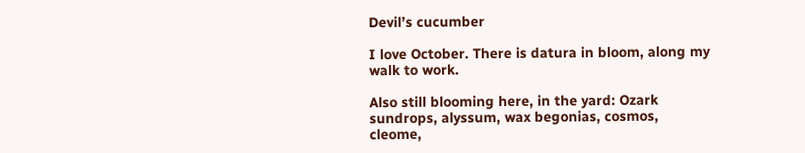Devil’s cucumber

I love October. There is datura in bloom, along my walk to work.

Also still blooming here, in the yard: Ozark sundrops, alyssum, wax begonias, cosmos, cleome,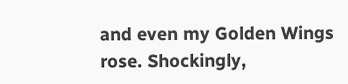and even my Golden Wings rose. Shockingly,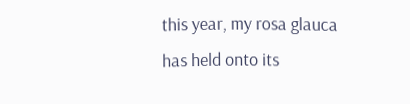this year, my rosa glauca has held onto its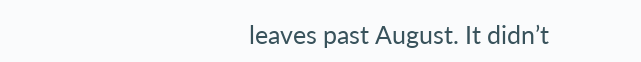leaves past August. It didn’t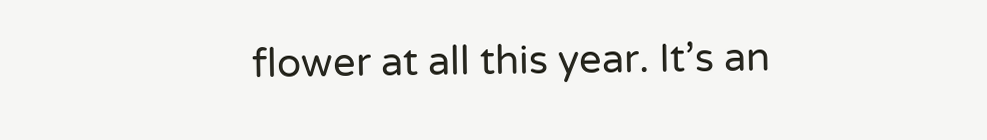flower at all this year. It’s an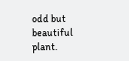odd but beautiful plant.